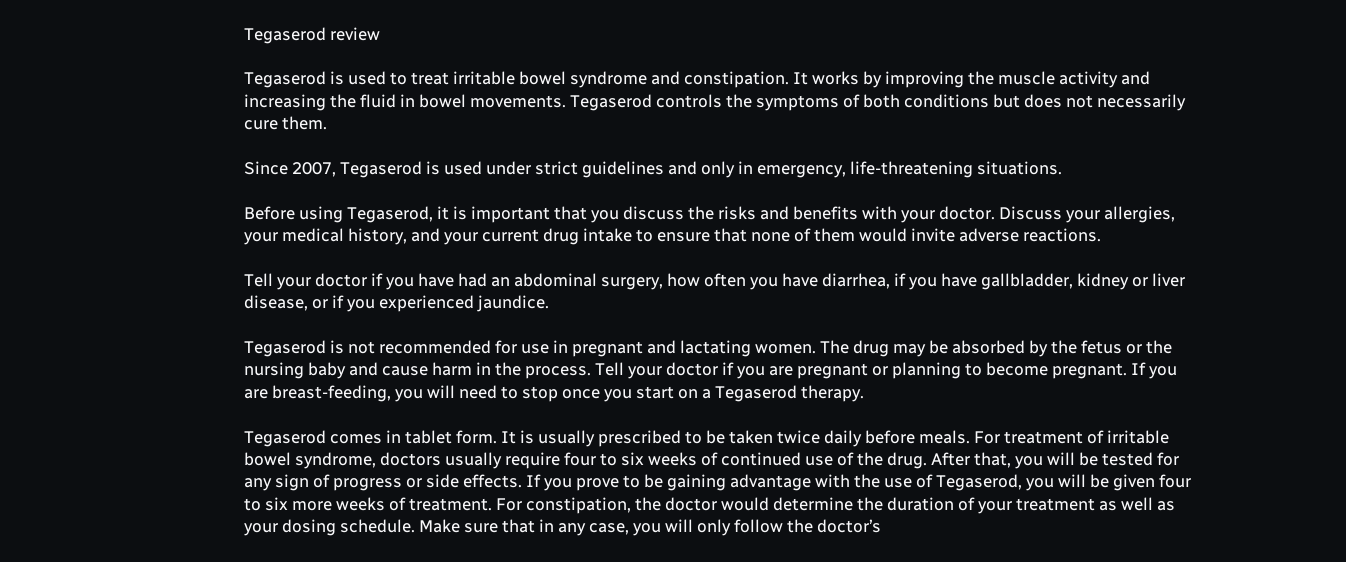Tegaserod review

Tegaserod is used to treat irritable bowel syndrome and constipation. It works by improving the muscle activity and increasing the fluid in bowel movements. Tegaserod controls the symptoms of both conditions but does not necessarily cure them.

Since 2007, Tegaserod is used under strict guidelines and only in emergency, life-threatening situations.

Before using Tegaserod, it is important that you discuss the risks and benefits with your doctor. Discuss your allergies, your medical history, and your current drug intake to ensure that none of them would invite adverse reactions.

Tell your doctor if you have had an abdominal surgery, how often you have diarrhea, if you have gallbladder, kidney or liver disease, or if you experienced jaundice.

Tegaserod is not recommended for use in pregnant and lactating women. The drug may be absorbed by the fetus or the nursing baby and cause harm in the process. Tell your doctor if you are pregnant or planning to become pregnant. If you are breast-feeding, you will need to stop once you start on a Tegaserod therapy.

Tegaserod comes in tablet form. It is usually prescribed to be taken twice daily before meals. For treatment of irritable bowel syndrome, doctors usually require four to six weeks of continued use of the drug. After that, you will be tested for any sign of progress or side effects. If you prove to be gaining advantage with the use of Tegaserod, you will be given four to six more weeks of treatment. For constipation, the doctor would determine the duration of your treatment as well as your dosing schedule. Make sure that in any case, you will only follow the doctor’s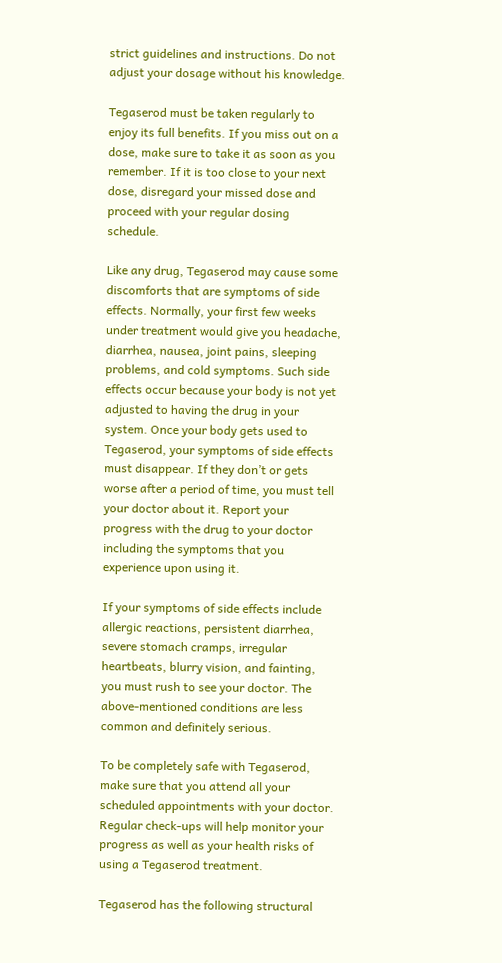strict guidelines and instructions. Do not adjust your dosage without his knowledge.

Tegaserod must be taken regularly to enjoy its full benefits. If you miss out on a dose, make sure to take it as soon as you remember. If it is too close to your next dose, disregard your missed dose and proceed with your regular dosing schedule.

Like any drug, Tegaserod may cause some discomforts that are symptoms of side effects. Normally, your first few weeks under treatment would give you headache, diarrhea, nausea, joint pains, sleeping problems, and cold symptoms. Such side effects occur because your body is not yet adjusted to having the drug in your system. Once your body gets used to Tegaserod, your symptoms of side effects must disappear. If they don’t or gets worse after a period of time, you must tell your doctor about it. Report your progress with the drug to your doctor including the symptoms that you experience upon using it.

If your symptoms of side effects include allergic reactions, persistent diarrhea, severe stomach cramps, irregular heartbeats, blurry vision, and fainting, you must rush to see your doctor. The above-mentioned conditions are less common and definitely serious.

To be completely safe with Tegaserod, make sure that you attend all your scheduled appointments with your doctor. Regular check-ups will help monitor your progress as well as your health risks of using a Tegaserod treatment.

Tegaserod has the following structural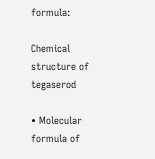formula:

Chemical structure of tegaserod

• Molecular formula of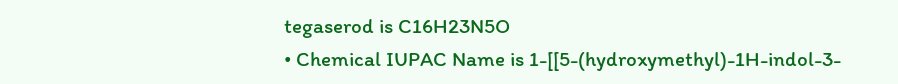tegaserod is C16H23N5O
• Chemical IUPAC Name is 1-[[5-(hydroxymethyl)-1H-indol-3-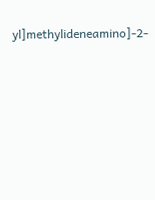yl]methylideneamino]-2-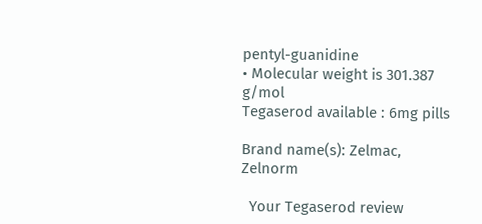pentyl-guanidine
• Molecular weight is 301.387 g/mol
Tegaserod available : 6mg pills

Brand name(s): Zelmac, Zelnorm

  Your Tegaserod review